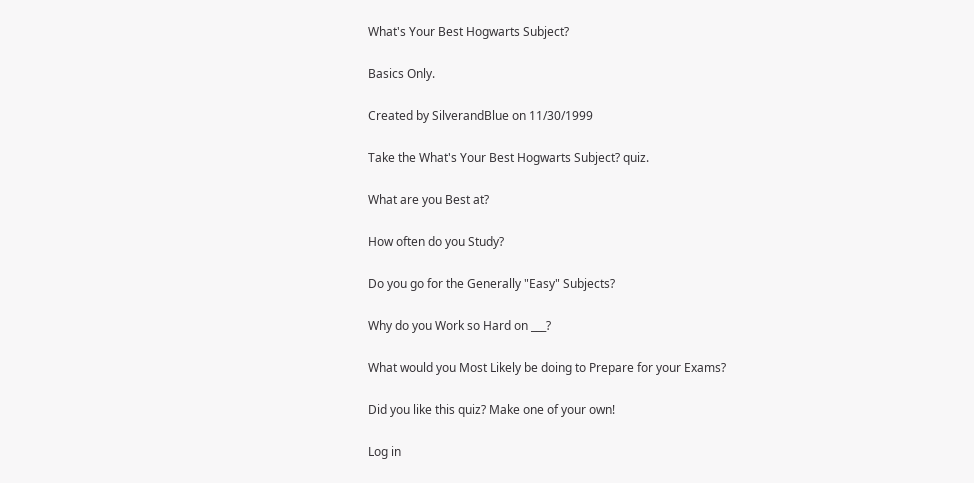What's Your Best Hogwarts Subject?

Basics Only.

Created by SilverandBlue on 11/30/1999

Take the What's Your Best Hogwarts Subject? quiz.

What are you Best at?

How often do you Study?

Do you go for the Generally "Easy" Subjects?

Why do you Work so Hard on ___?

What would you Most Likely be doing to Prepare for your Exams?

Did you like this quiz? Make one of your own!

Log in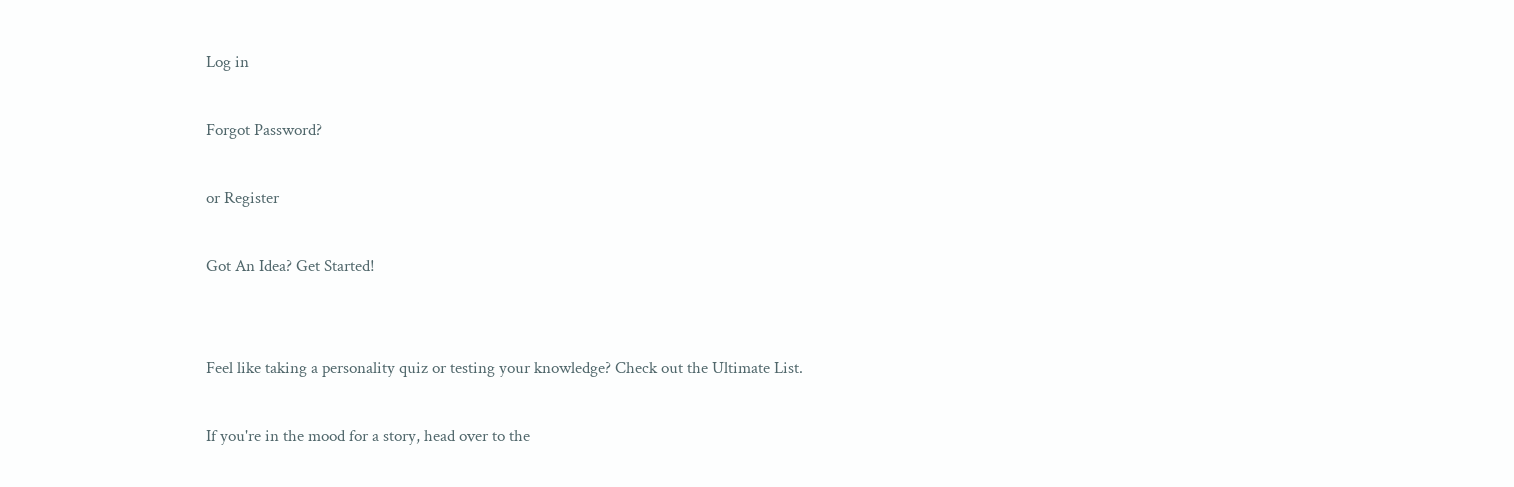Log in

Forgot Password?

or Register

Got An Idea? Get Started!


Feel like taking a personality quiz or testing your knowledge? Check out the Ultimate List.

If you're in the mood for a story, head over to the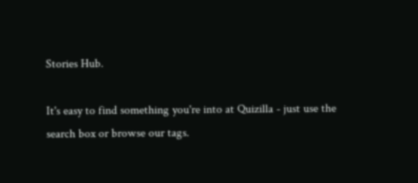Stories Hub.

It's easy to find something you're into at Quizilla - just use the search box or browse our tags.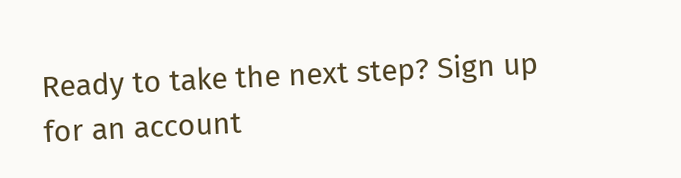Ready to take the next step? Sign up for an account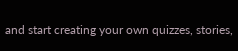and start creating your own quizzes, stories,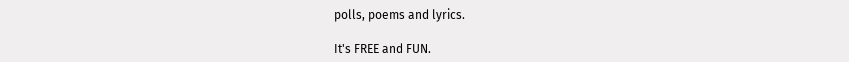polls, poems and lyrics.

It's FREE and FUN.